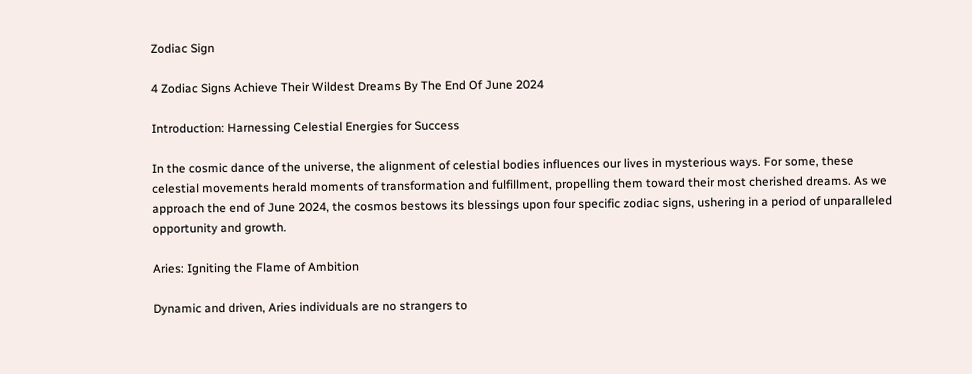Zodiac Sign

4 Zodiac Signs Achieve Their Wildest Dreams By The End Of June 2024

Introduction: Harnessing Celestial Energies for Success

In the cosmic dance of the universe, the alignment of celestial bodies influences our lives in mysterious ways. For some, these celestial movements herald moments of transformation and fulfillment, propelling them toward their most cherished dreams. As we approach the end of June 2024, the cosmos bestows its blessings upon four specific zodiac signs, ushering in a period of unparalleled opportunity and growth.

Aries: Igniting the Flame of Ambition

Dynamic and driven, Aries individuals are no strangers to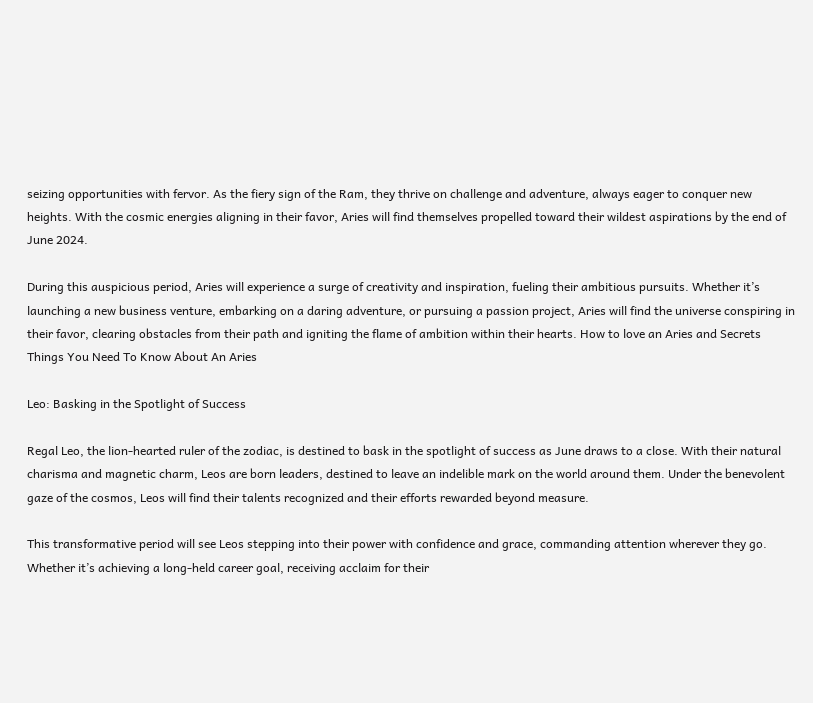seizing opportunities with fervor. As the fiery sign of the Ram, they thrive on challenge and adventure, always eager to conquer new heights. With the cosmic energies aligning in their favor, Aries will find themselves propelled toward their wildest aspirations by the end of June 2024.

During this auspicious period, Aries will experience a surge of creativity and inspiration, fueling their ambitious pursuits. Whether it’s launching a new business venture, embarking on a daring adventure, or pursuing a passion project, Aries will find the universe conspiring in their favor, clearing obstacles from their path and igniting the flame of ambition within their hearts. How to love an Aries and Secrets Things You Need To Know About An Aries

Leo: Basking in the Spotlight of Success

Regal Leo, the lion-hearted ruler of the zodiac, is destined to bask in the spotlight of success as June draws to a close. With their natural charisma and magnetic charm, Leos are born leaders, destined to leave an indelible mark on the world around them. Under the benevolent gaze of the cosmos, Leos will find their talents recognized and their efforts rewarded beyond measure.

This transformative period will see Leos stepping into their power with confidence and grace, commanding attention wherever they go. Whether it’s achieving a long-held career goal, receiving acclaim for their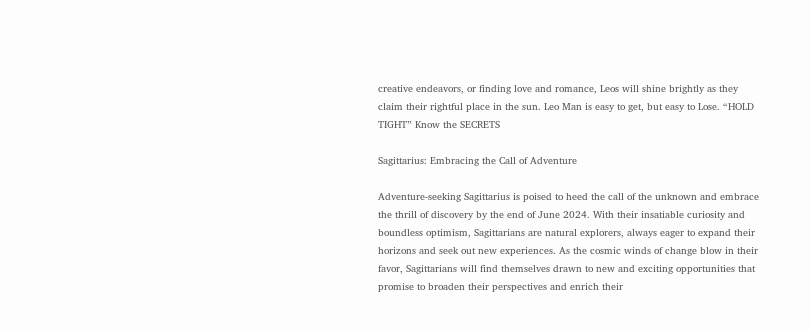creative endeavors, or finding love and romance, Leos will shine brightly as they claim their rightful place in the sun. Leo Man is easy to get, but easy to Lose. “HOLD TIGHT” Know the SECRETS

Sagittarius: Embracing the Call of Adventure

Adventure-seeking Sagittarius is poised to heed the call of the unknown and embrace the thrill of discovery by the end of June 2024. With their insatiable curiosity and boundless optimism, Sagittarians are natural explorers, always eager to expand their horizons and seek out new experiences. As the cosmic winds of change blow in their favor, Sagittarians will find themselves drawn to new and exciting opportunities that promise to broaden their perspectives and enrich their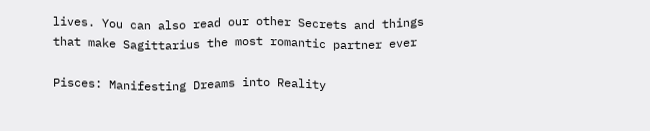lives. You can also read our other Secrets and things that make Sagittarius the most romantic partner ever

Pisces: Manifesting Dreams into Reality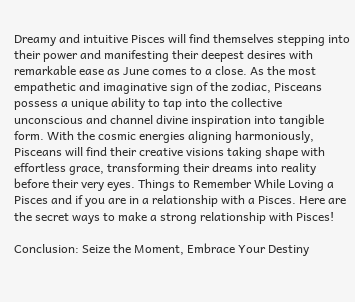Dreamy and intuitive Pisces will find themselves stepping into their power and manifesting their deepest desires with remarkable ease as June comes to a close. As the most empathetic and imaginative sign of the zodiac, Pisceans possess a unique ability to tap into the collective unconscious and channel divine inspiration into tangible form. With the cosmic energies aligning harmoniously, Pisceans will find their creative visions taking shape with effortless grace, transforming their dreams into reality before their very eyes. Things to Remember While Loving a Pisces and if you are in a relationship with a Pisces. Here are the secret ways to make a strong relationship with Pisces!

Conclusion: Seize the Moment, Embrace Your Destiny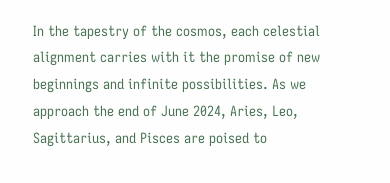In the tapestry of the cosmos, each celestial alignment carries with it the promise of new beginnings and infinite possibilities. As we approach the end of June 2024, Aries, Leo, Sagittarius, and Pisces are poised to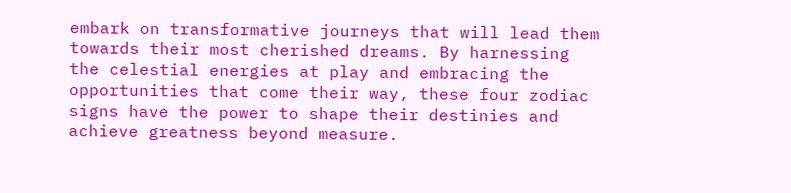embark on transformative journeys that will lead them towards their most cherished dreams. By harnessing the celestial energies at play and embracing the opportunities that come their way, these four zodiac signs have the power to shape their destinies and achieve greatness beyond measure.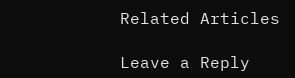Related Articles

Leave a Reply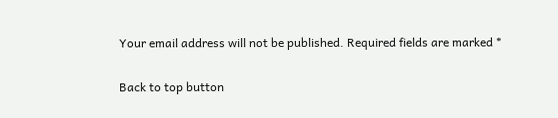Your email address will not be published. Required fields are marked *

Back to top button